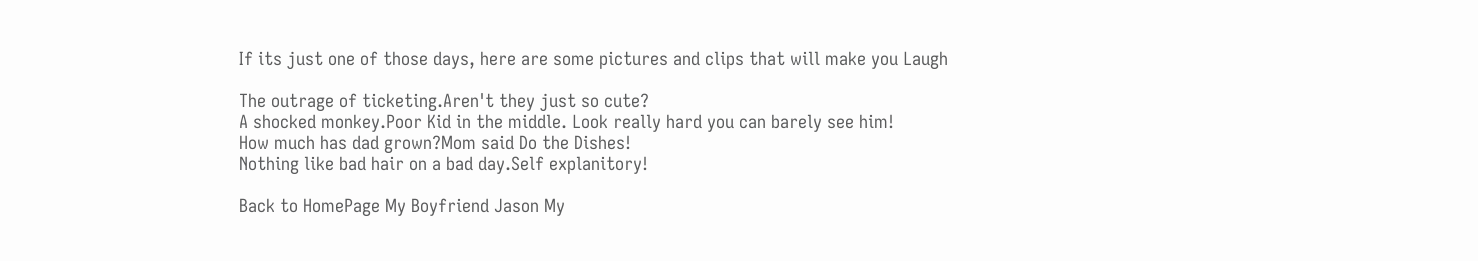If its just one of those days, here are some pictures and clips that will make you Laugh

The outrage of ticketing.Aren't they just so cute?
A shocked monkey.Poor Kid in the middle. Look really hard you can barely see him!
How much has dad grown?Mom said Do the Dishes!
Nothing like bad hair on a bad day.Self explanitory!

Back to HomePage My Boyfriend Jason My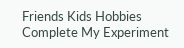Friends Kids Hobbies Complete My Experiment